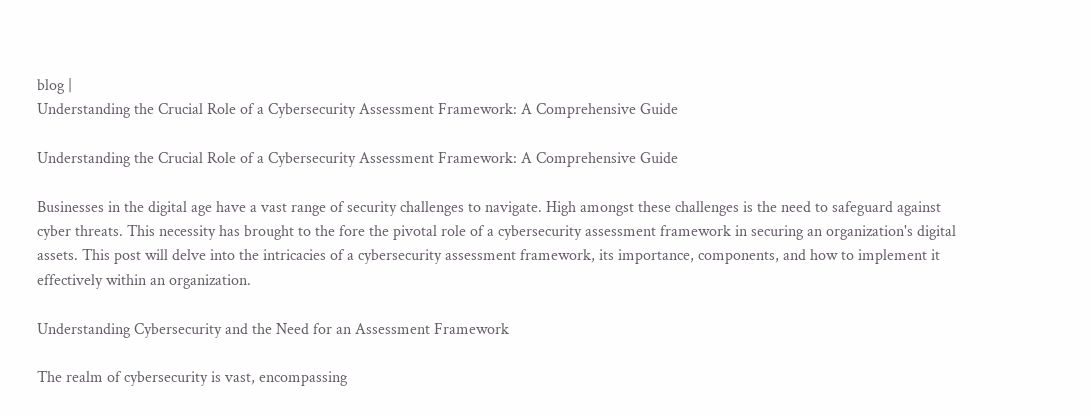blog |
Understanding the Crucial Role of a Cybersecurity Assessment Framework: A Comprehensive Guide

Understanding the Crucial Role of a Cybersecurity Assessment Framework: A Comprehensive Guide

Businesses in the digital age have a vast range of security challenges to navigate. High amongst these challenges is the need to safeguard against cyber threats. This necessity has brought to the fore the pivotal role of a cybersecurity assessment framework in securing an organization's digital assets. This post will delve into the intricacies of a cybersecurity assessment framework, its importance, components, and how to implement it effectively within an organization.

Understanding Cybersecurity and the Need for an Assessment Framework

The realm of cybersecurity is vast, encompassing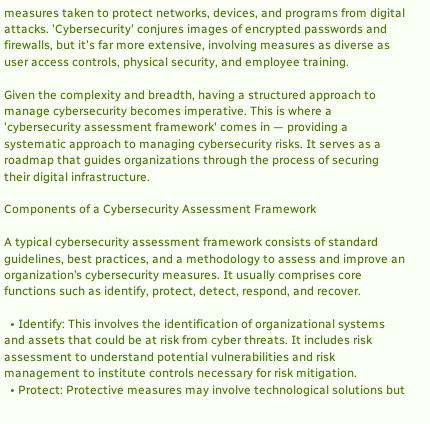measures taken to protect networks, devices, and programs from digital attacks. 'Cybersecurity' conjures images of encrypted passwords and firewalls, but it's far more extensive, involving measures as diverse as user access controls, physical security, and employee training.

Given the complexity and breadth, having a structured approach to manage cybersecurity becomes imperative. This is where a 'cybersecurity assessment framework' comes in — providing a systematic approach to managing cybersecurity risks. It serves as a roadmap that guides organizations through the process of securing their digital infrastructure.

Components of a Cybersecurity Assessment Framework

A typical cybersecurity assessment framework consists of standard guidelines, best practices, and a methodology to assess and improve an organization’s cybersecurity measures. It usually comprises core functions such as identify, protect, detect, respond, and recover.

  • Identify: This involves the identification of organizational systems and assets that could be at risk from cyber threats. It includes risk assessment to understand potential vulnerabilities and risk management to institute controls necessary for risk mitigation.
  • Protect: Protective measures may involve technological solutions but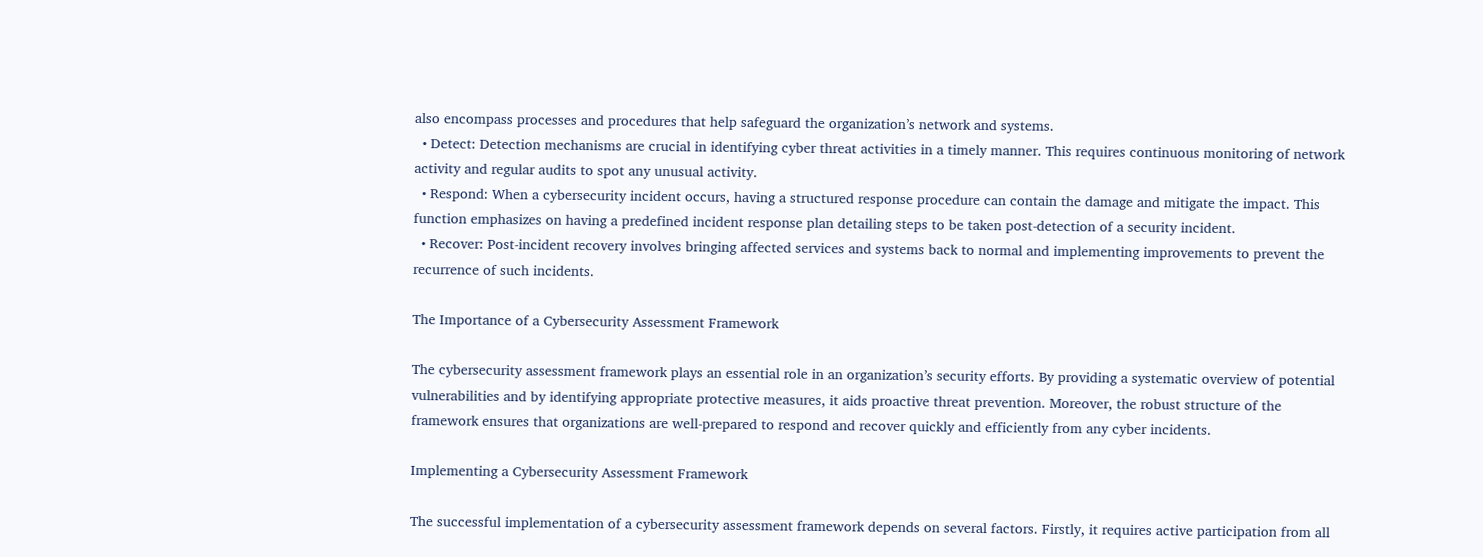also encompass processes and procedures that help safeguard the organization’s network and systems.
  • Detect: Detection mechanisms are crucial in identifying cyber threat activities in a timely manner. This requires continuous monitoring of network activity and regular audits to spot any unusual activity.
  • Respond: When a cybersecurity incident occurs, having a structured response procedure can contain the damage and mitigate the impact. This function emphasizes on having a predefined incident response plan detailing steps to be taken post-detection of a security incident.
  • Recover: Post-incident recovery involves bringing affected services and systems back to normal and implementing improvements to prevent the recurrence of such incidents.

The Importance of a Cybersecurity Assessment Framework

The cybersecurity assessment framework plays an essential role in an organization’s security efforts. By providing a systematic overview of potential vulnerabilities and by identifying appropriate protective measures, it aids proactive threat prevention. Moreover, the robust structure of the framework ensures that organizations are well-prepared to respond and recover quickly and efficiently from any cyber incidents.

Implementing a Cybersecurity Assessment Framework

The successful implementation of a cybersecurity assessment framework depends on several factors. Firstly, it requires active participation from all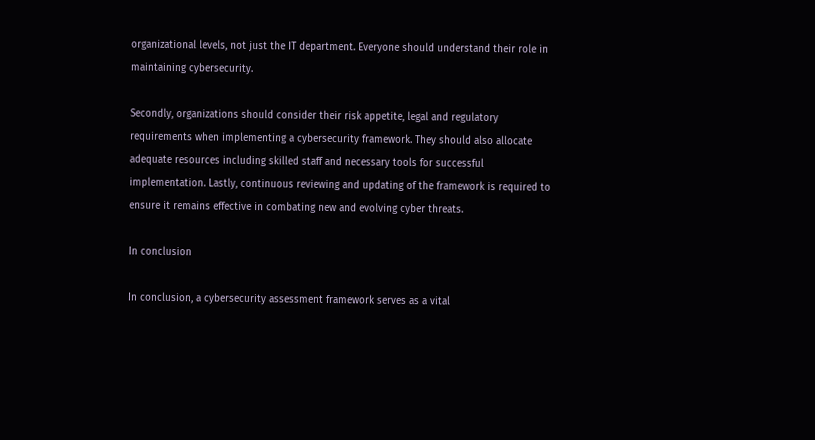organizational levels, not just the IT department. Everyone should understand their role in maintaining cybersecurity.

Secondly, organizations should consider their risk appetite, legal and regulatory requirements when implementing a cybersecurity framework. They should also allocate adequate resources including skilled staff and necessary tools for successful implementation. Lastly, continuous reviewing and updating of the framework is required to ensure it remains effective in combating new and evolving cyber threats.

In conclusion

In conclusion, a cybersecurity assessment framework serves as a vital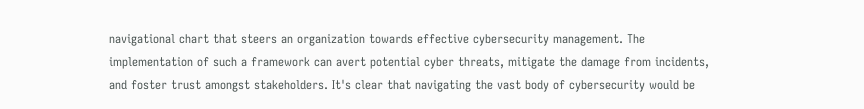navigational chart that steers an organization towards effective cybersecurity management. The implementation of such a framework can avert potential cyber threats, mitigate the damage from incidents, and foster trust amongst stakeholders. It's clear that navigating the vast body of cybersecurity would be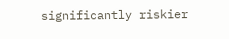significantly riskier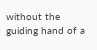without the guiding hand of a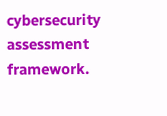cybersecurity assessment framework.